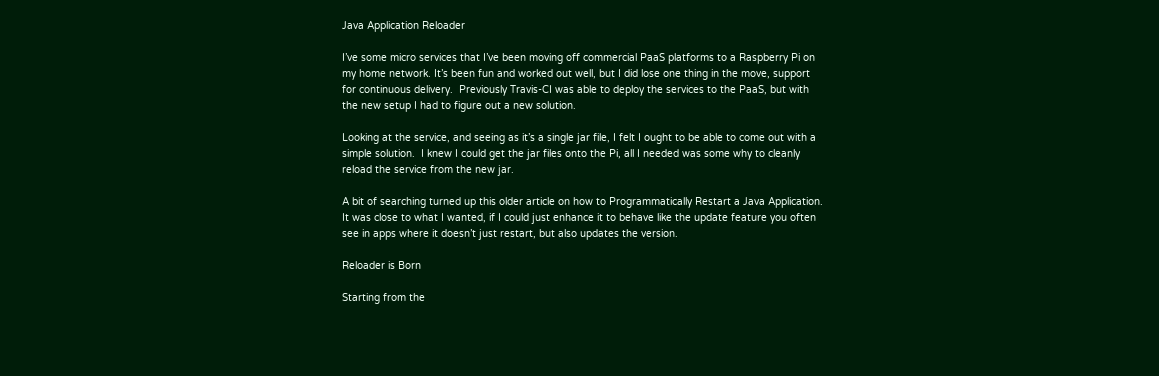Java Application Reloader

I’ve some micro services that I’ve been moving off commercial PaaS platforms to a Raspberry Pi on my home network. It’s been fun and worked out well, but I did lose one thing in the move, support for continuous delivery.  Previously Travis-CI was able to deploy the services to the PaaS, but with the new setup I had to figure out a new solution.

Looking at the service, and seeing as it’s a single jar file, I felt I ought to be able to come out with a simple solution.  I knew I could get the jar files onto the Pi, all I needed was some why to cleanly reload the service from the new jar.

A bit of searching turned up this older article on how to Programmatically Restart a Java Application.  It was close to what I wanted, if I could just enhance it to behave like the update feature you often see in apps where it doesn’t just restart, but also updates the version.

Reloader is Born

Starting from the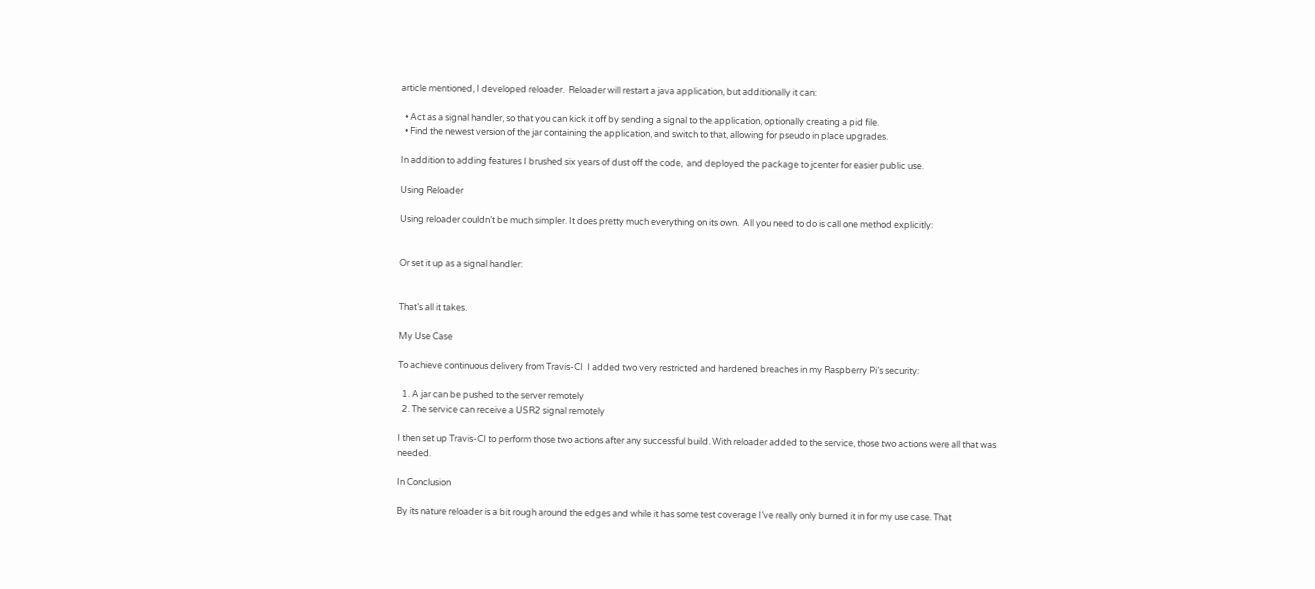article mentioned, I developed reloader.  Reloader will restart a java application, but additionally it can:

  • Act as a signal handler, so that you can kick it off by sending a signal to the application, optionally creating a pid file.
  • Find the newest version of the jar containing the application, and switch to that, allowing for pseudo in place upgrades.

In addition to adding features I brushed six years of dust off the code,  and deployed the package to jcenter for easier public use.

Using Reloader

Using reloader couldn’t be much simpler. It does pretty much everything on its own.  All you need to do is call one method explicitly:


Or set it up as a signal handler:


That’s all it takes.

My Use Case

To achieve continuous delivery from Travis-CI  I added two very restricted and hardened breaches in my Raspberry Pi’s security:

  1. A jar can be pushed to the server remotely
  2. The service can receive a USR2 signal remotely

I then set up Travis-CI to perform those two actions after any successful build. With reloader added to the service, those two actions were all that was needed.

In Conclusion

By its nature reloader is a bit rough around the edges and while it has some test coverage I’ve really only burned it in for my use case. That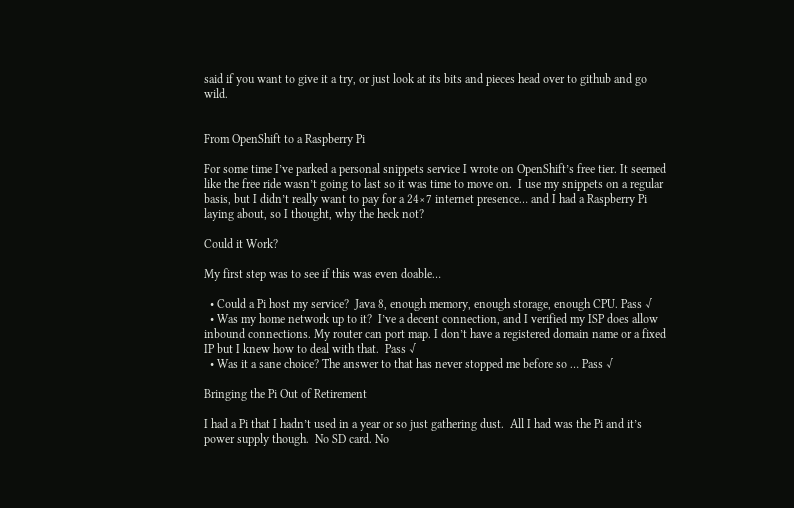said if you want to give it a try, or just look at its bits and pieces head over to github and go wild.


From OpenShift to a Raspberry Pi

For some time I’ve parked a personal snippets service I wrote on OpenShift’s free tier. It seemed like the free ride wasn’t going to last so it was time to move on.  I use my snippets on a regular basis, but I didn’t really want to pay for a 24×7 internet presence… and I had a Raspberry Pi laying about, so I thought, why the heck not?

Could it Work?

My first step was to see if this was even doable…

  • Could a Pi host my service?  Java 8, enough memory, enough storage, enough CPU. Pass √
  • Was my home network up to it?  I’ve a decent connection, and I verified my ISP does allow inbound connections. My router can port map. I don’t have a registered domain name or a fixed IP but I knew how to deal with that.  Pass √
  • Was it a sane choice? The answer to that has never stopped me before so … Pass √

Bringing the Pi Out of Retirement

I had a Pi that I hadn’t used in a year or so just gathering dust.  All I had was the Pi and it’s power supply though.  No SD card. No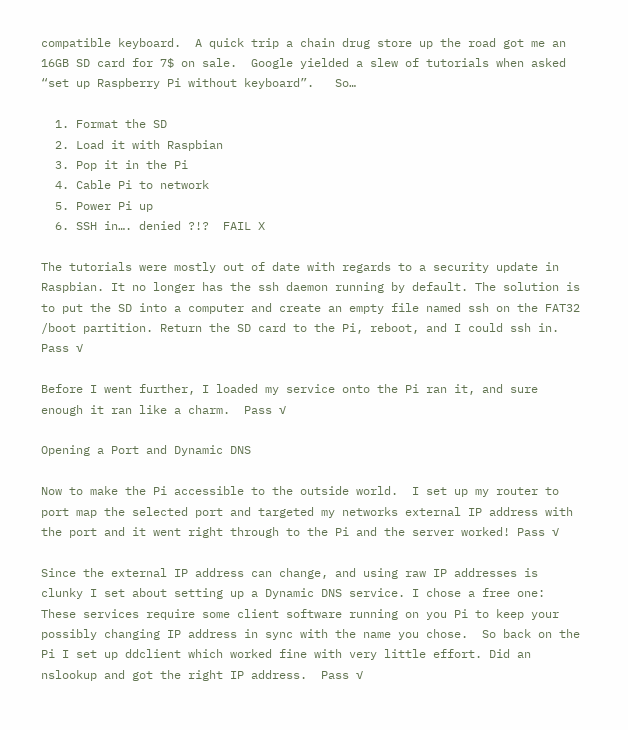compatible keyboard.  A quick trip a chain drug store up the road got me an 16GB SD card for 7$ on sale.  Google yielded a slew of tutorials when asked “set up Raspberry Pi without keyboard”.   So…

  1. Format the SD
  2. Load it with Raspbian
  3. Pop it in the Pi
  4. Cable Pi to network
  5. Power Pi up
  6. SSH in…. denied ?!?  FAIL X

The tutorials were mostly out of date with regards to a security update in Raspbian. It no longer has the ssh daemon running by default. The solution is to put the SD into a computer and create an empty file named ssh on the FAT32 /boot partition. Return the SD card to the Pi, reboot, and I could ssh in. Pass √

Before I went further, I loaded my service onto the Pi ran it, and sure enough it ran like a charm.  Pass √

Opening a Port and Dynamic DNS

Now to make the Pi accessible to the outside world.  I set up my router to port map the selected port and targeted my networks external IP address with the port and it went right through to the Pi and the server worked! Pass √

Since the external IP address can change, and using raw IP addresses is clunky I set about setting up a Dynamic DNS service. I chose a free one: These services require some client software running on you Pi to keep your possibly changing IP address in sync with the name you chose.  So back on the Pi I set up ddclient which worked fine with very little effort. Did an nslookup and got the right IP address.  Pass √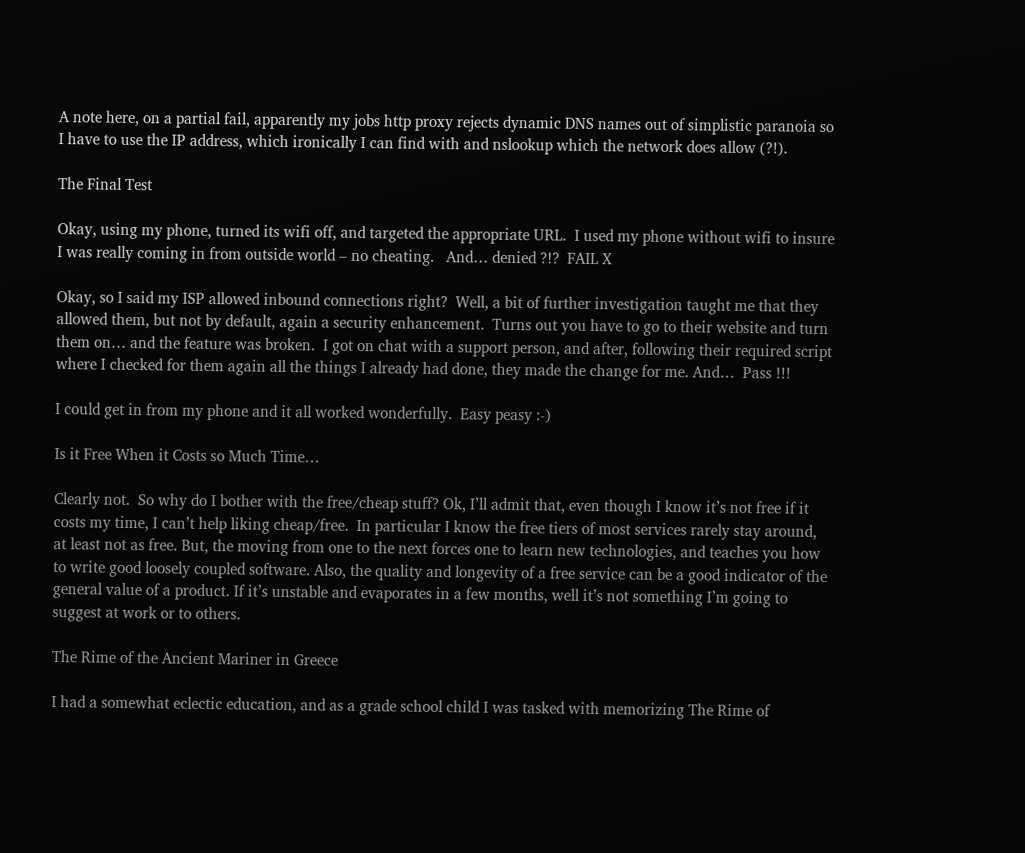A note here, on a partial fail, apparently my jobs http proxy rejects dynamic DNS names out of simplistic paranoia so I have to use the IP address, which ironically I can find with and nslookup which the network does allow (?!).

The Final Test

Okay, using my phone, turned its wifi off, and targeted the appropriate URL.  I used my phone without wifi to insure I was really coming in from outside world – no cheating.   And… denied ?!?  FAIL X

Okay, so I said my ISP allowed inbound connections right?  Well, a bit of further investigation taught me that they allowed them, but not by default, again a security enhancement.  Turns out you have to go to their website and turn them on… and the feature was broken.  I got on chat with a support person, and after, following their required script where I checked for them again all the things I already had done, they made the change for me. And…  Pass !!!

I could get in from my phone and it all worked wonderfully.  Easy peasy :-)

Is it Free When it Costs so Much Time…

Clearly not.  So why do I bother with the free/cheap stuff? Ok, I’ll admit that, even though I know it’s not free if it costs my time, I can’t help liking cheap/free.  In particular I know the free tiers of most services rarely stay around, at least not as free. But, the moving from one to the next forces one to learn new technologies, and teaches you how to write good loosely coupled software. Also, the quality and longevity of a free service can be a good indicator of the general value of a product. If it’s unstable and evaporates in a few months, well it’s not something I’m going to suggest at work or to others.

The Rime of the Ancient Mariner in Greece

I had a somewhat eclectic education, and as a grade school child I was tasked with memorizing The Rime of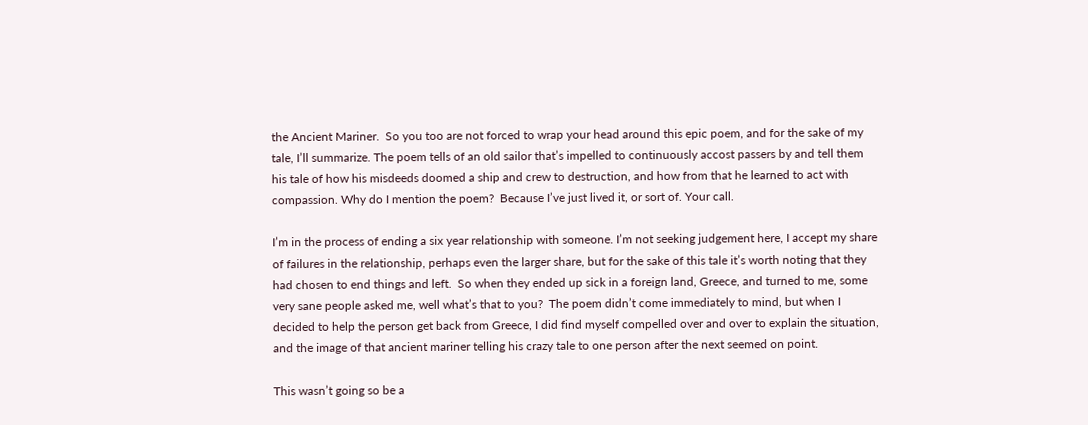the Ancient Mariner.  So you too are not forced to wrap your head around this epic poem, and for the sake of my tale, I’ll summarize. The poem tells of an old sailor that’s impelled to continuously accost passers by and tell them his tale of how his misdeeds doomed a ship and crew to destruction, and how from that he learned to act with compassion. Why do I mention the poem?  Because I’ve just lived it, or sort of. Your call.

I’m in the process of ending a six year relationship with someone. I’m not seeking judgement here, I accept my share of failures in the relationship, perhaps even the larger share, but for the sake of this tale it’s worth noting that they had chosen to end things and left.  So when they ended up sick in a foreign land, Greece, and turned to me, some very sane people asked me, well what’s that to you?  The poem didn’t come immediately to mind, but when I decided to help the person get back from Greece, I did find myself compelled over and over to explain the situation, and the image of that ancient mariner telling his crazy tale to one person after the next seemed on point.

This wasn’t going so be a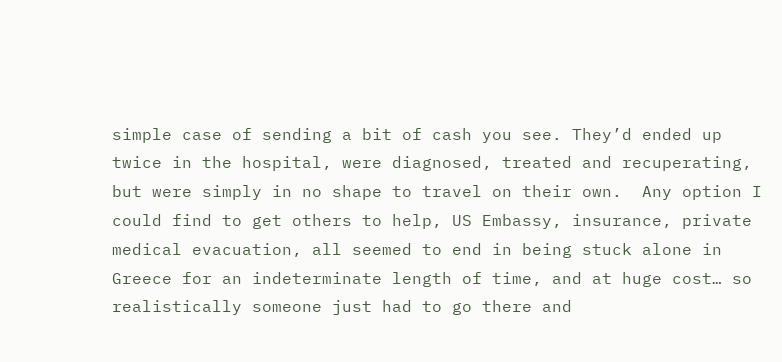simple case of sending a bit of cash you see. They’d ended up twice in the hospital, were diagnosed, treated and recuperating, but were simply in no shape to travel on their own.  Any option I could find to get others to help, US Embassy, insurance, private medical evacuation, all seemed to end in being stuck alone in Greece for an indeterminate length of time, and at huge cost… so realistically someone just had to go there and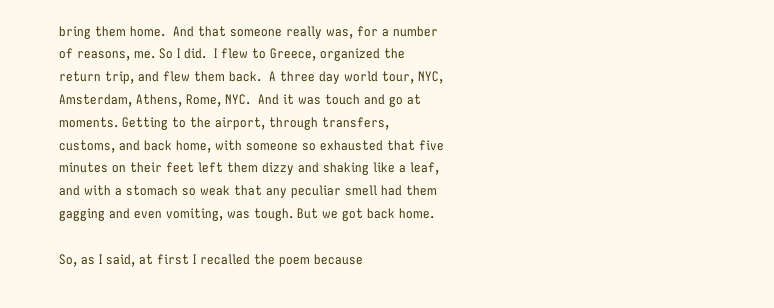bring them home.  And that someone really was, for a number of reasons, me. So I did.  I flew to Greece, organized the return trip, and flew them back.  A three day world tour, NYC, Amsterdam, Athens, Rome, NYC.  And it was touch and go at moments. Getting to the airport, through transfers, customs, and back home, with someone so exhausted that five minutes on their feet left them dizzy and shaking like a leaf, and with a stomach so weak that any peculiar smell had them gagging and even vomiting, was tough. But we got back home.

So, as I said, at first I recalled the poem because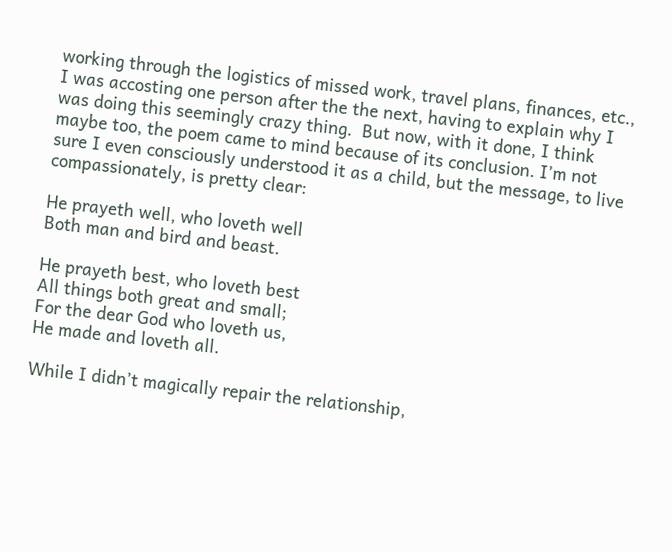working through the logistics of missed work, travel plans, finances, etc., I was accosting one person after the the next, having to explain why I was doing this seemingly crazy thing.  But now, with it done, I think maybe too, the poem came to mind because of its conclusion. I’m not sure I even consciously understood it as a child, but the message, to live compassionately, is pretty clear:

He prayeth well, who loveth well
Both man and bird and beast.

He prayeth best, who loveth best
All things both great and small;
For the dear God who loveth us,
He made and loveth all.

While I didn’t magically repair the relationship,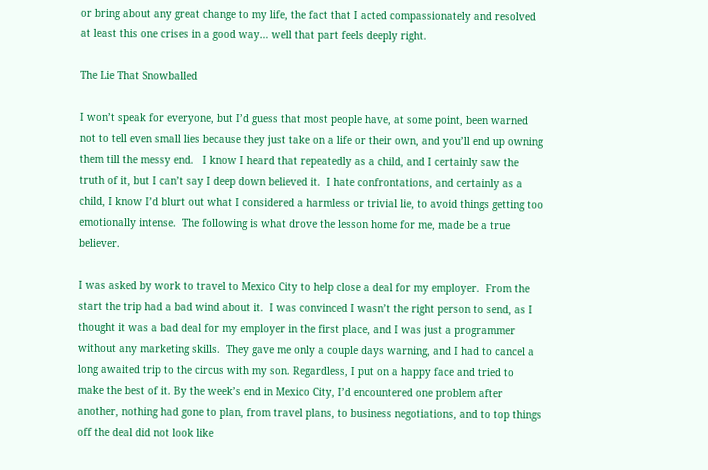or bring about any great change to my life, the fact that I acted compassionately and resolved at least this one crises in a good way… well that part feels deeply right.

The Lie That Snowballed

I won’t speak for everyone, but I’d guess that most people have, at some point, been warned not to tell even small lies because they just take on a life or their own, and you’ll end up owning them till the messy end.   I know I heard that repeatedly as a child, and I certainly saw the truth of it, but I can’t say I deep down believed it.  I hate confrontations, and certainly as a child, I know I’d blurt out what I considered a harmless or trivial lie, to avoid things getting too emotionally intense.  The following is what drove the lesson home for me, made be a true believer.

I was asked by work to travel to Mexico City to help close a deal for my employer.  From the start the trip had a bad wind about it.  I was convinced I wasn’t the right person to send, as I thought it was a bad deal for my employer in the first place, and I was just a programmer without any marketing skills.  They gave me only a couple days warning, and I had to cancel a long awaited trip to the circus with my son. Regardless, I put on a happy face and tried to make the best of it. By the week’s end in Mexico City, I’d encountered one problem after another, nothing had gone to plan, from travel plans, to business negotiations, and to top things off the deal did not look like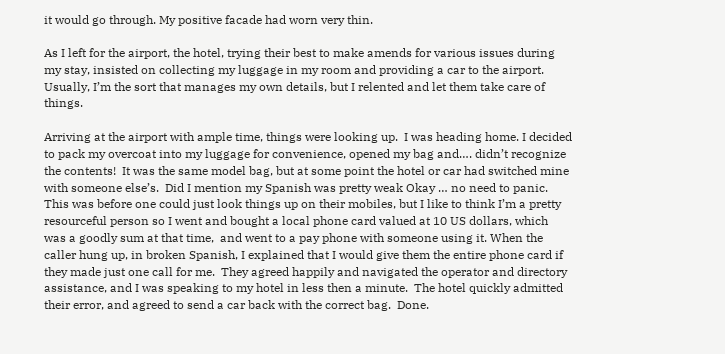it would go through. My positive facade had worn very thin.

As I left for the airport, the hotel, trying their best to make amends for various issues during my stay, insisted on collecting my luggage in my room and providing a car to the airport.  Usually, I’m the sort that manages my own details, but I relented and let them take care of things.

Arriving at the airport with ample time, things were looking up.  I was heading home. I decided to pack my overcoat into my luggage for convenience, opened my bag and…. didn’t recognize the contents!  It was the same model bag, but at some point the hotel or car had switched mine with someone else’s.  Did I mention my Spanish was pretty weak Okay … no need to panic. This was before one could just look things up on their mobiles, but I like to think I’m a pretty resourceful person so I went and bought a local phone card valued at 10 US dollars, which was a goodly sum at that time,  and went to a pay phone with someone using it. When the caller hung up, in broken Spanish, I explained that I would give them the entire phone card if they made just one call for me.  They agreed happily and navigated the operator and directory assistance, and I was speaking to my hotel in less then a minute.  The hotel quickly admitted their error, and agreed to send a car back with the correct bag.  Done.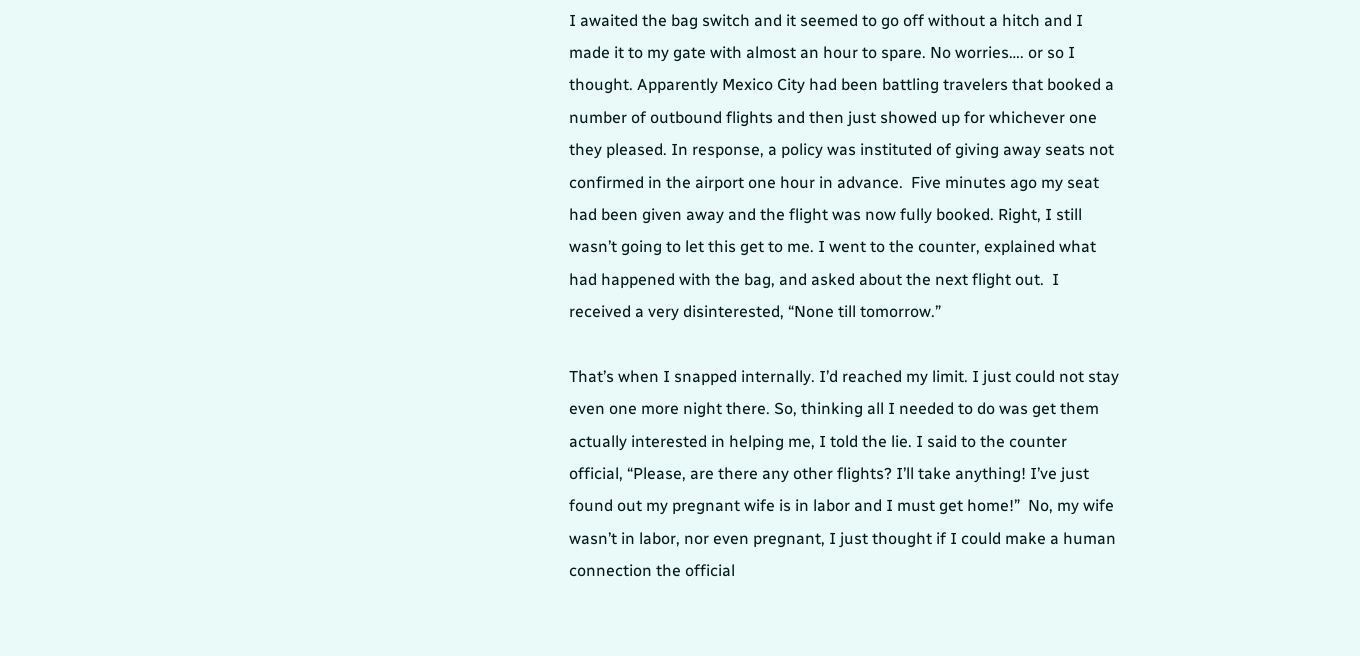I awaited the bag switch and it seemed to go off without a hitch and I made it to my gate with almost an hour to spare. No worries…. or so I thought. Apparently Mexico City had been battling travelers that booked a number of outbound flights and then just showed up for whichever one they pleased. In response, a policy was instituted of giving away seats not confirmed in the airport one hour in advance.  Five minutes ago my seat had been given away and the flight was now fully booked. Right, I still wasn’t going to let this get to me. I went to the counter, explained what had happened with the bag, and asked about the next flight out.  I received a very disinterested, “None till tomorrow.”

That’s when I snapped internally. I’d reached my limit. I just could not stay even one more night there. So, thinking all I needed to do was get them actually interested in helping me, I told the lie. I said to the counter official, “Please, are there any other flights? I’ll take anything! I’ve just found out my pregnant wife is in labor and I must get home!”  No, my wife wasn’t in labor, nor even pregnant, I just thought if I could make a human connection the official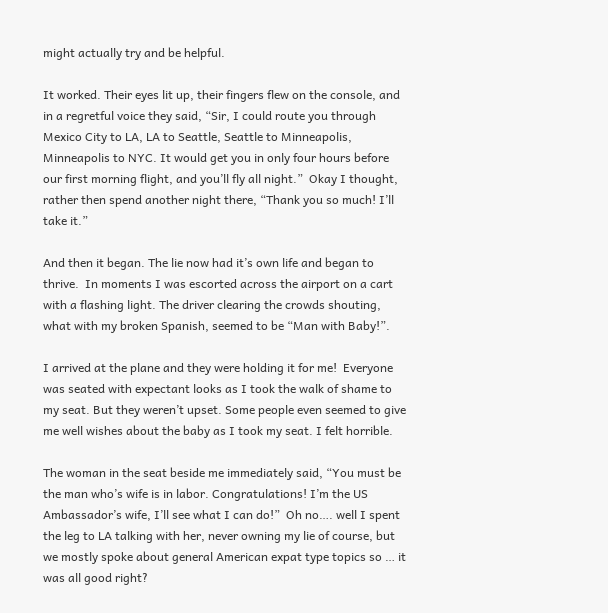might actually try and be helpful.

It worked. Their eyes lit up, their fingers flew on the console, and in a regretful voice they said, “Sir, I could route you through Mexico City to LA, LA to Seattle, Seattle to Minneapolis, Minneapolis to NYC. It would get you in only four hours before our first morning flight, and you’ll fly all night.”  Okay I thought, rather then spend another night there, “Thank you so much! I’ll take it.”

And then it began. The lie now had it’s own life and began to thrive.  In moments I was escorted across the airport on a cart with a flashing light. The driver clearing the crowds shouting, what with my broken Spanish, seemed to be “Man with Baby!”.

I arrived at the plane and they were holding it for me!  Everyone was seated with expectant looks as I took the walk of shame to my seat. But they weren’t upset. Some people even seemed to give me well wishes about the baby as I took my seat. I felt horrible.

The woman in the seat beside me immediately said, “You must be the man who’s wife is in labor. Congratulations! I’m the US Ambassador’s wife, I’ll see what I can do!”  Oh no…. well I spent the leg to LA talking with her, never owning my lie of course, but we mostly spoke about general American expat type topics so … it was all good right?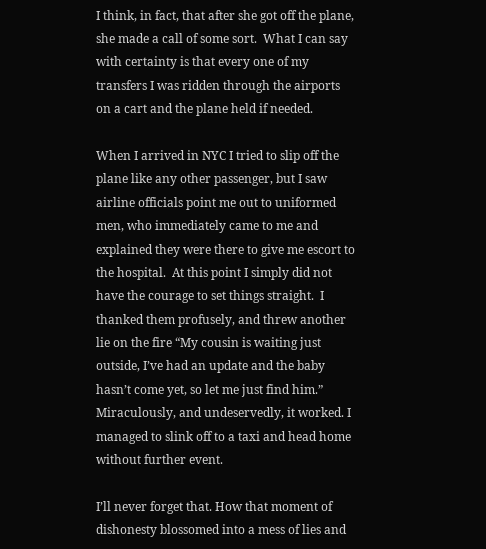I think, in fact, that after she got off the plane, she made a call of some sort.  What I can say with certainty is that every one of my transfers I was ridden through the airports on a cart and the plane held if needed.

When I arrived in NYC I tried to slip off the plane like any other passenger, but I saw airline officials point me out to uniformed men, who immediately came to me and explained they were there to give me escort to the hospital.  At this point I simply did not have the courage to set things straight.  I thanked them profusely, and threw another lie on the fire “My cousin is waiting just outside, I’ve had an update and the baby hasn’t come yet, so let me just find him.”  Miraculously, and undeservedly, it worked. I managed to slink off to a taxi and head home without further event.

I’ll never forget that. How that moment of dishonesty blossomed into a mess of lies and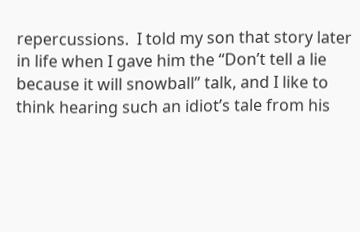repercussions.  I told my son that story later in life when I gave him the “Don’t tell a lie because it will snowball” talk, and I like to think hearing such an idiot’s tale from his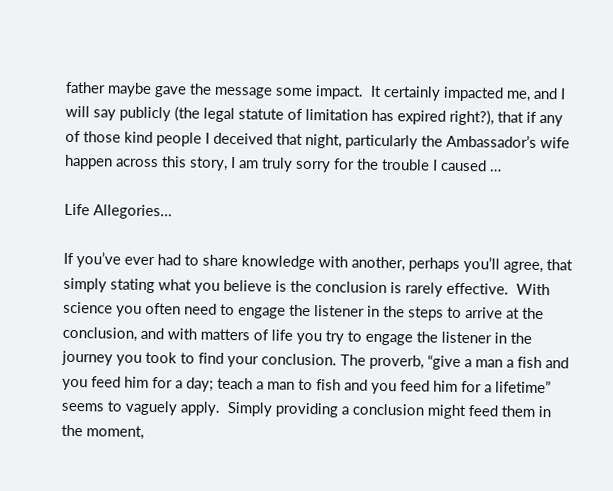father maybe gave the message some impact.  It certainly impacted me, and I will say publicly (the legal statute of limitation has expired right?), that if any of those kind people I deceived that night, particularly the Ambassador’s wife happen across this story, I am truly sorry for the trouble I caused …

Life Allegories…

If you’ve ever had to share knowledge with another, perhaps you’ll agree, that simply stating what you believe is the conclusion is rarely effective.  With science you often need to engage the listener in the steps to arrive at the conclusion, and with matters of life you try to engage the listener in the journey you took to find your conclusion. The proverb, “give a man a fish and you feed him for a day; teach a man to fish and you feed him for a lifetime” seems to vaguely apply.  Simply providing a conclusion might feed them in the moment,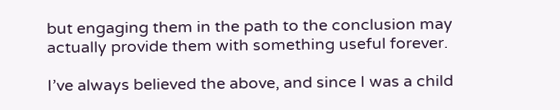but engaging them in the path to the conclusion may actually provide them with something useful forever.

I’ve always believed the above, and since I was a child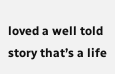loved a well told story that’s a life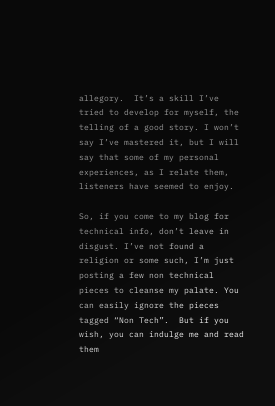allegory.  It’s a skill I’ve tried to develop for myself, the telling of a good story. I won’t say I’ve mastered it, but I will say that some of my personal experiences, as I relate them, listeners have seemed to enjoy.

So, if you come to my blog for technical info, don’t leave in disgust. I’ve not found a religion or some such, I’m just posting a few non technical pieces to cleanse my palate. You can easily ignore the pieces tagged “Non Tech”.  But if you wish, you can indulge me and read them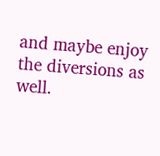and maybe enjoy the diversions as well.